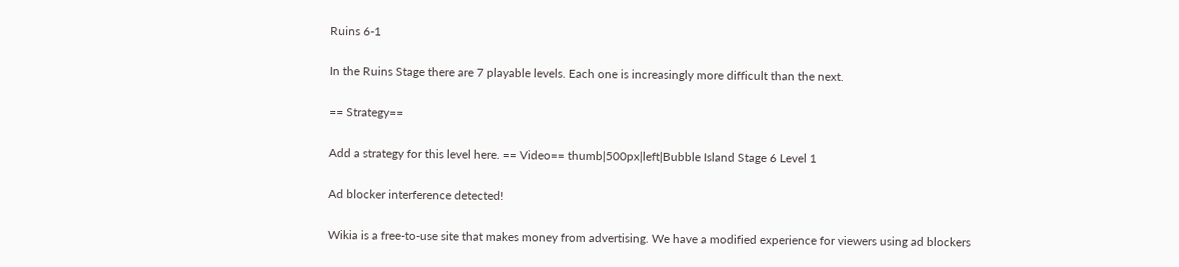Ruins 6-1

In the Ruins Stage there are 7 playable levels. Each one is increasingly more difficult than the next.

== Strategy==

Add a strategy for this level here. == Video== thumb|500px|left|Bubble Island Stage 6 Level 1

Ad blocker interference detected!

Wikia is a free-to-use site that makes money from advertising. We have a modified experience for viewers using ad blockers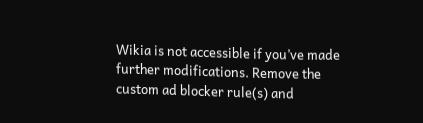Wikia is not accessible if you’ve made further modifications. Remove the custom ad blocker rule(s) and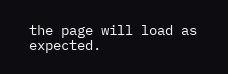the page will load as expected.